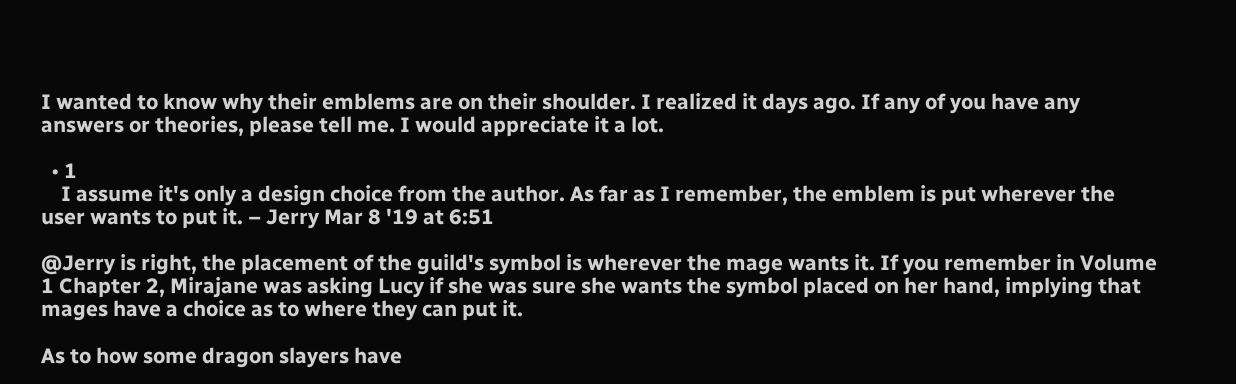I wanted to know why their emblems are on their shoulder. I realized it days ago. If any of you have any answers or theories, please tell me. I would appreciate it a lot.

  • 1
    I assume it's only a design choice from the author. As far as I remember, the emblem is put wherever the user wants to put it. – Jerry Mar 8 '19 at 6:51

@Jerry is right, the placement of the guild's symbol is wherever the mage wants it. If you remember in Volume 1 Chapter 2, Mirajane was asking Lucy if she was sure she wants the symbol placed on her hand, implying that mages have a choice as to where they can put it.

As to how some dragon slayers have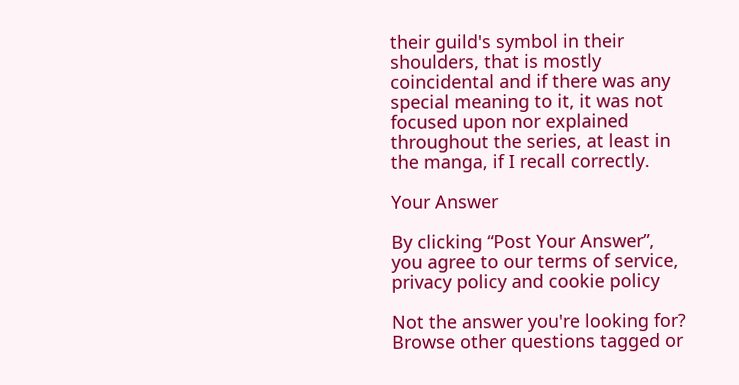their guild's symbol in their shoulders, that is mostly coincidental and if there was any special meaning to it, it was not focused upon nor explained throughout the series, at least in the manga, if I recall correctly.

Your Answer

By clicking “Post Your Answer”, you agree to our terms of service, privacy policy and cookie policy

Not the answer you're looking for? Browse other questions tagged or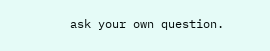ask your own question.